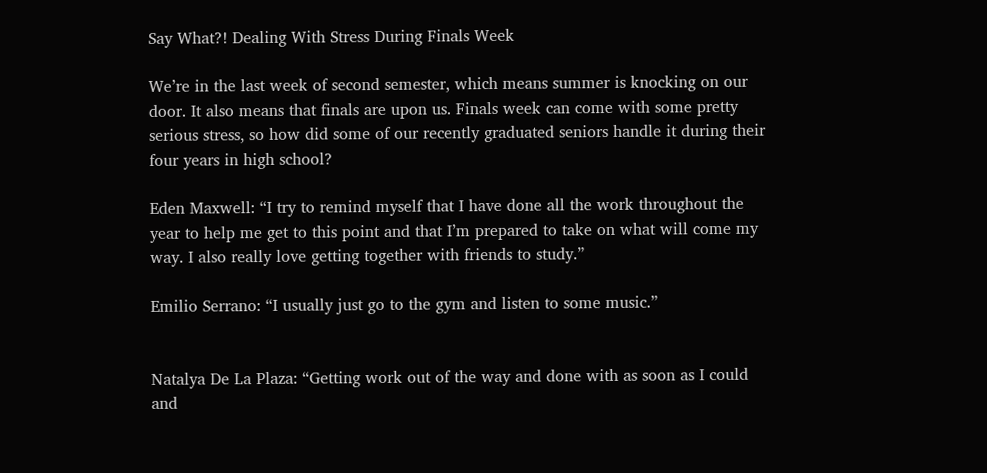Say What?! Dealing With Stress During Finals Week

We’re in the last week of second semester, which means summer is knocking on our door. It also means that finals are upon us. Finals week can come with some pretty serious stress, so how did some of our recently graduated seniors handle it during their four years in high school?

Eden Maxwell: “I try to remind myself that I have done all the work throughout the year to help me get to this point and that I’m prepared to take on what will come my way. I also really love getting together with friends to study.”

Emilio Serrano: “I usually just go to the gym and listen to some music.”


Natalya De La Plaza: “Getting work out of the way and done with as soon as I could and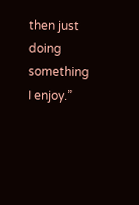then just doing something I enjoy.”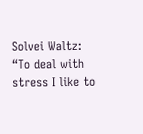Solvei Waltz: “To deal with stress I like to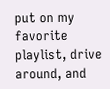put on my favorite playlist, drive around, and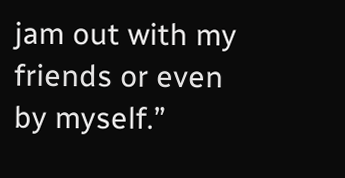jam out with my friends or even by myself.”